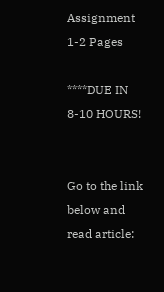Assignment 1-2 Pages

****DUE IN 8-10 HOURS!


Go to the link below and read article: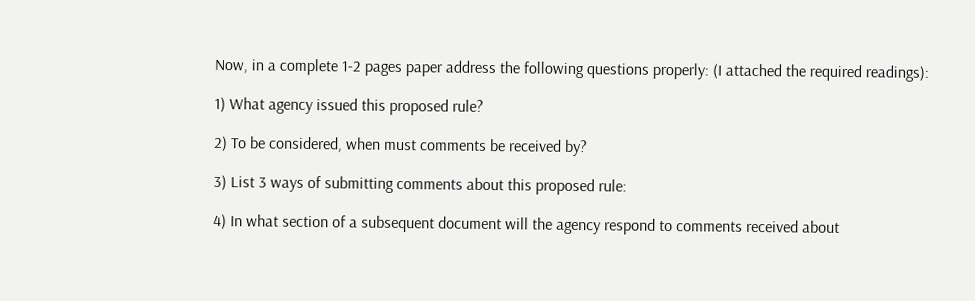Now, in a complete 1-2 pages paper address the following questions properly: (I attached the required readings):

1) What agency issued this proposed rule?

2) To be considered, when must comments be received by?

3) List 3 ways of submitting comments about this proposed rule:

4) In what section of a subsequent document will the agency respond to comments received about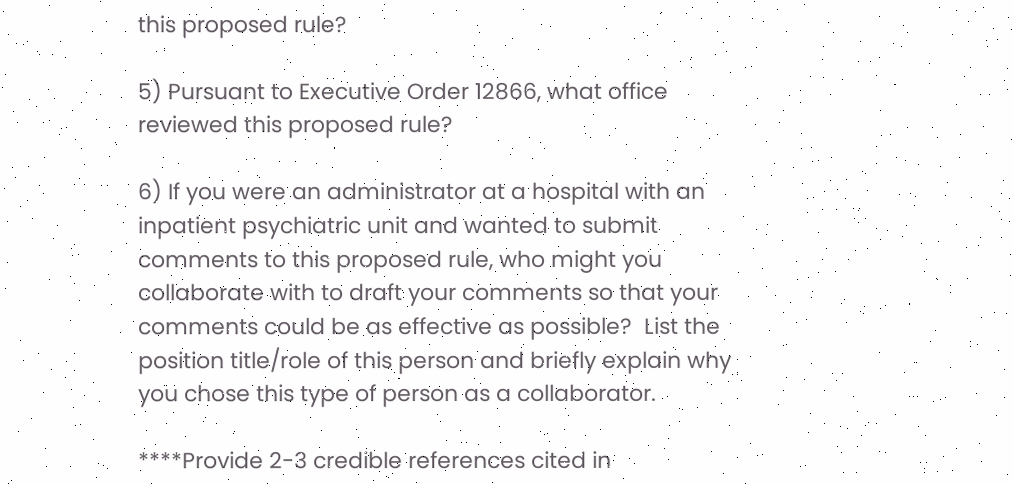this proposed rule?

5) Pursuant to Executive Order 12866, what office reviewed this proposed rule?

6) If you were an administrator at a hospital with an inpatient psychiatric unit and wanted to submit comments to this proposed rule, who might you collaborate with to draft your comments so that your comments could be as effective as possible?  List the position title/role of this person and briefly explain why you chose this type of person as a collaborator.

****Provide 2-3 credible references cited in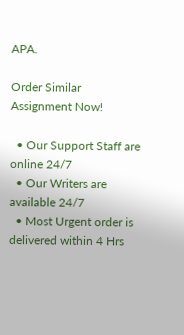APA.

Order Similar Assignment Now!

  • Our Support Staff are online 24/7
  • Our Writers are available 24/7
  • Most Urgent order is delivered within 4 Hrs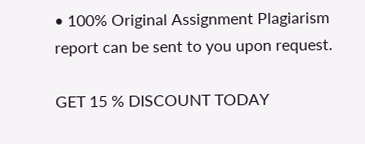• 100% Original Assignment Plagiarism report can be sent to you upon request.

GET 15 % DISCOUNT TODAY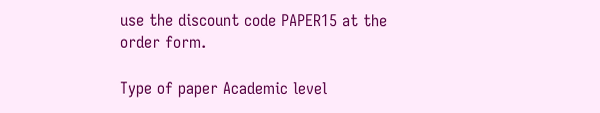use the discount code PAPER15 at the order form.

Type of paper Academic level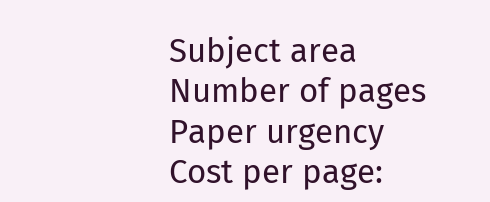Subject area
Number of pages Paper urgency Cost per page: